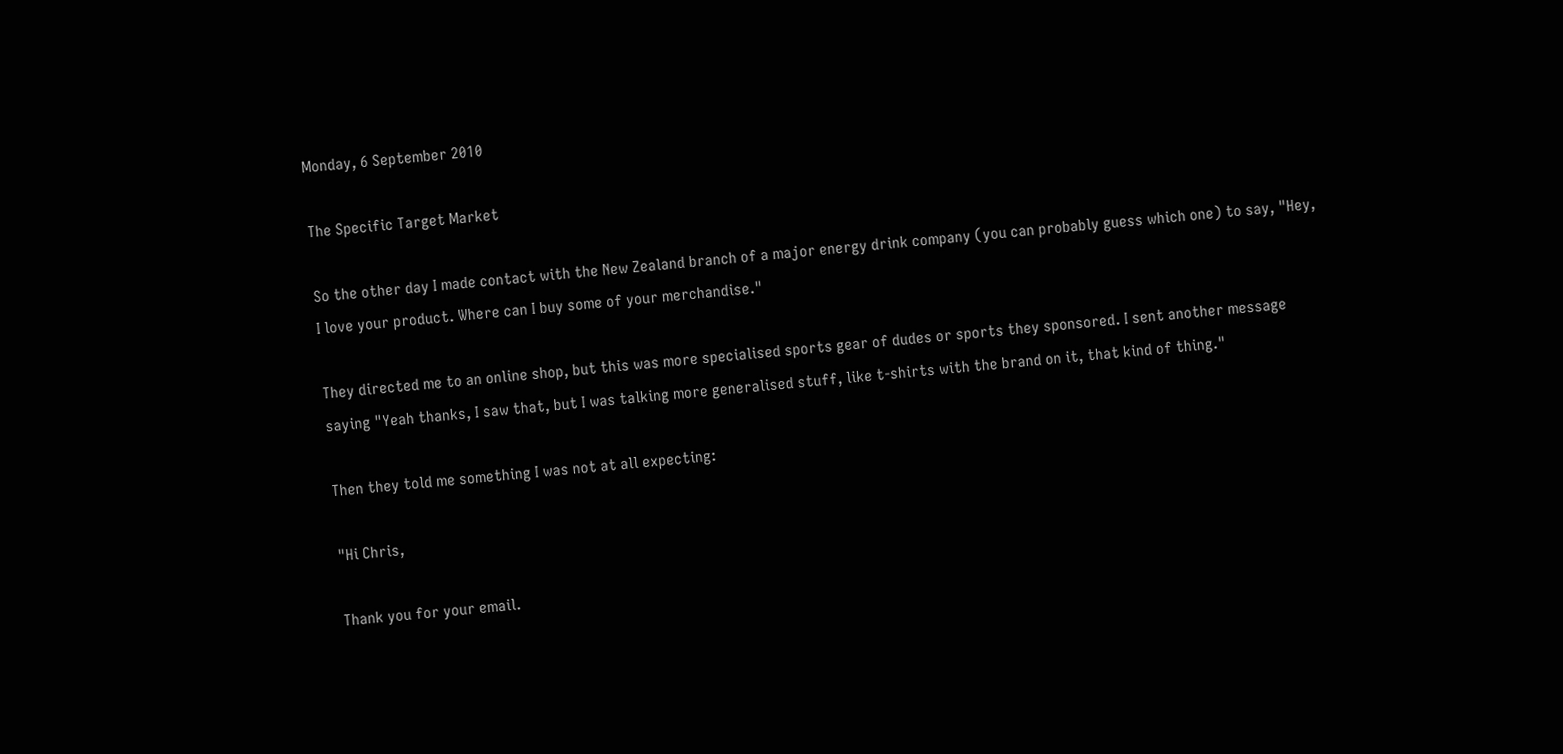Monday, 6 September 2010

The Specific Target Market

So the other day I made contact with the New Zealand branch of a major energy drink company (you can probably guess which one) to say, "Hey, I love your product. Where can I buy some of your merchandise."

They directed me to an online shop, but this was more specialised sports gear of dudes or sports they sponsored. I sent another message saying "Yeah thanks, I saw that, but I was talking more generalised stuff, like t-shirts with the brand on it, that kind of thing."

Then they told me something I was not at all expecting:

"Hi Chris,

Thank you for your email.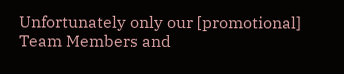Unfortunately only our [promotional] Team Members and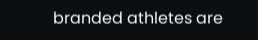branded athletes are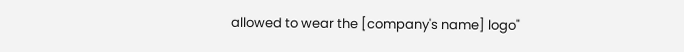allowed to wear the [company's name] logo"